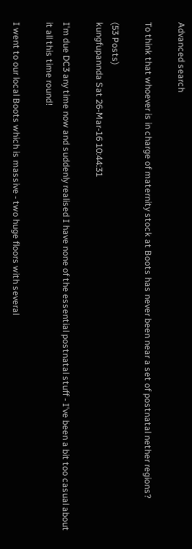Advanced search

To think that whoever is in charge of maternity stock at Boots has never been near a set of postnatal nether regions?

(53 Posts)
kungfupannda Sat 26-Mar-16 10:44:31

I'm due DC3 any time now and suddenly realised I have none of the essential postnatal stuff - I've been a bit too casual about it all this time round!

I went to our local Boots which is massive - two huge floors with several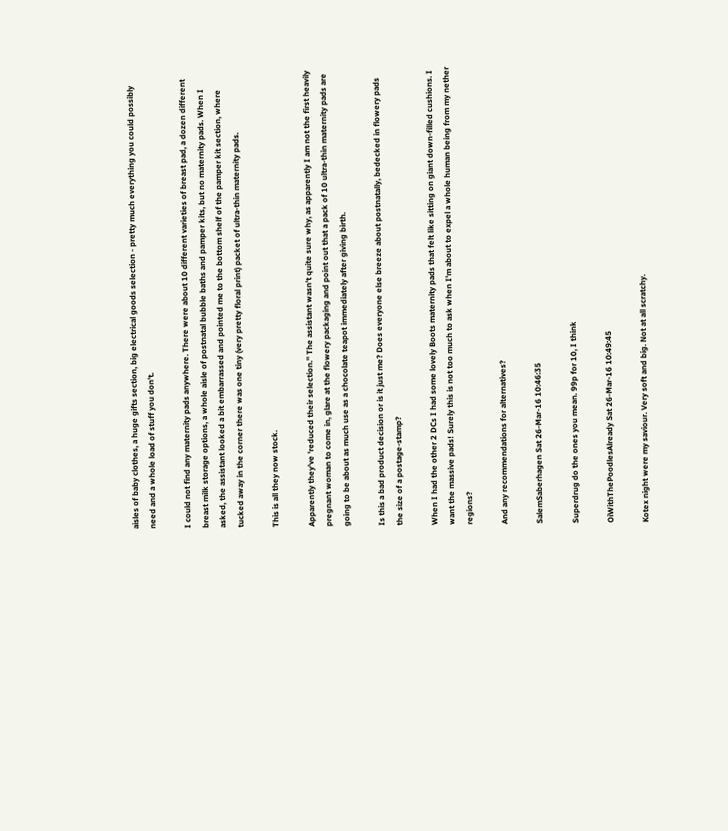aisles of baby clothes, a huge gifts section, big electrical goods selection - pretty much everything you could possibly need and a whole load of stuff you don't.

I could not find any maternity pads anywhere. There were about 10 different varieties of breast pad, a dozen different breast milk storage options, a whole aisle of postnatal bubble baths and pamper kits, but no maternity pads. When I asked, the assistant looked a bit embarrassed and pointed me to the bottom shelf of the pamper kit section, where tucked away in the corner there was one tiny (very pretty floral print) packet of ultra-thin maternity pads.

This is all they now stock.

Apparently they've 'reduced their selection.'' The assistant wasn't quite sure why, as apparently I am not the first heavily pregnant woman to come in, glare at the flowery packaging and point out that a pack of 10 ultra-thin maternity pads are going to be about as much use as a chocolate teapot immediately after giving birth.

Is this a bad product decision or is it just me? Does everyone else breeze about postnatally, bedecked in flowery pads the size of a postage-stamp?

When I had the other 2 DCs I had some lovely Boots maternity pads that felt like sitting on giant down-filled cushions. I want the massive pads! Surely this is not too much to ask when I'm about to expel a whole human being from my nether regions?

And any recommendations for alternatives?

SalemSaberhagen Sat 26-Mar-16 10:46:35

Superdrug do the ones you mean. 99p for 10, I think

OiWithThePoodlesAlready Sat 26-Mar-16 10:49:45

Kotex night were my saviour. Very soft and big. Not at all scratchy.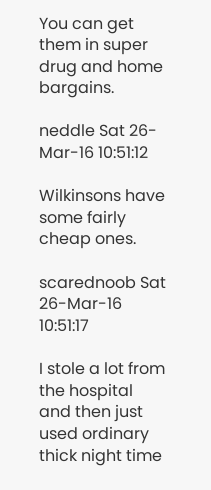You can get them in super drug and home bargains.

neddle Sat 26-Mar-16 10:51:12

Wilkinsons have some fairly cheap ones.

scarednoob Sat 26-Mar-16 10:51:17

I stole a lot from the hospital and then just used ordinary thick night time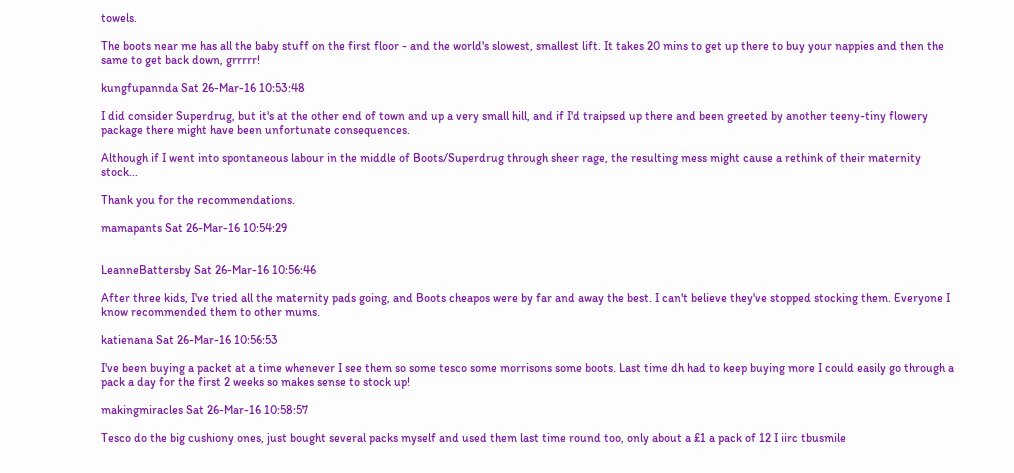towels.

The boots near me has all the baby stuff on the first floor - and the world's slowest, smallest lift. It takes 20 mins to get up there to buy your nappies and then the same to get back down, grrrrr!

kungfupannda Sat 26-Mar-16 10:53:48

I did consider Superdrug, but it's at the other end of town and up a very small hill, and if I'd traipsed up there and been greeted by another teeny-tiny flowery package there might have been unfortunate consequences.

Although if I went into spontaneous labour in the middle of Boots/Superdrug through sheer rage, the resulting mess might cause a rethink of their maternity stock...

Thank you for the recommendations.

mamapants Sat 26-Mar-16 10:54:29


LeanneBattersby Sat 26-Mar-16 10:56:46

After three kids, I've tried all the maternity pads going, and Boots cheapos were by far and away the best. I can't believe they've stopped stocking them. Everyone I know recommended them to other mums.

katienana Sat 26-Mar-16 10:56:53

I've been buying a packet at a time whenever I see them so some tesco some morrisons some boots. Last time dh had to keep buying more I could easily go through a pack a day for the first 2 weeks so makes sense to stock up!

makingmiracles Sat 26-Mar-16 10:58:57

Tesco do the big cushiony ones, just bought several packs myself and used them last time round too, only about a £1 a pack of 12 I iirc tbusmile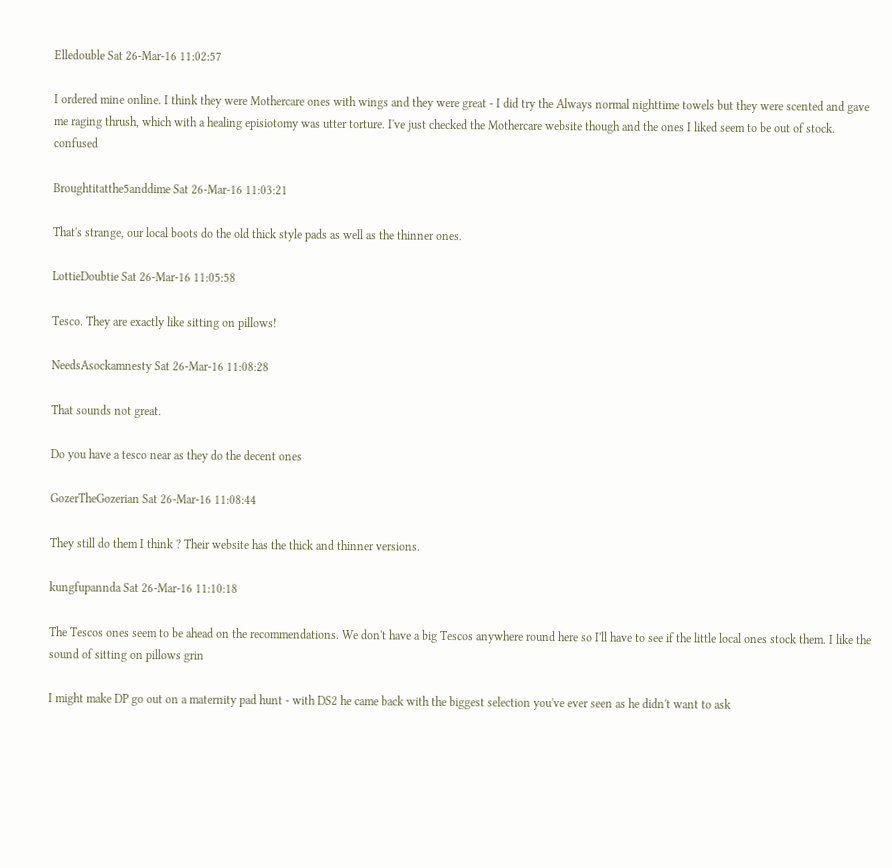Elledouble Sat 26-Mar-16 11:02:57

I ordered mine online. I think they were Mothercare ones with wings and they were great - I did try the Always normal nighttime towels but they were scented and gave me raging thrush, which with a healing episiotomy was utter torture. I've just checked the Mothercare website though and the ones I liked seem to be out of stock. confused

Broughtitatthe5anddime Sat 26-Mar-16 11:03:21

That's strange, our local boots do the old thick style pads as well as the thinner ones.

LottieDoubtie Sat 26-Mar-16 11:05:58

Tesco. They are exactly like sitting on pillows!

NeedsAsockamnesty Sat 26-Mar-16 11:08:28

That sounds not great.

Do you have a tesco near as they do the decent ones

GozerTheGozerian Sat 26-Mar-16 11:08:44

They still do them I think ? Their website has the thick and thinner versions.

kungfupannda Sat 26-Mar-16 11:10:18

The Tescos ones seem to be ahead on the recommendations. We don't have a big Tescos anywhere round here so I'll have to see if the little local ones stock them. I like the sound of sitting on pillows grin

I might make DP go out on a maternity pad hunt - with DS2 he came back with the biggest selection you've ever seen as he didn't want to ask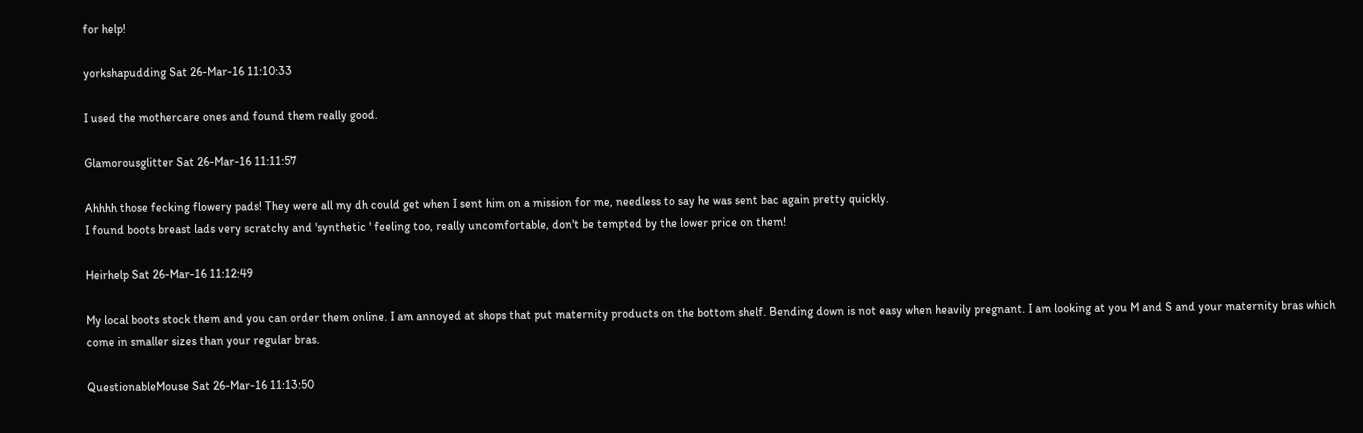for help!

yorkshapudding Sat 26-Mar-16 11:10:33

I used the mothercare ones and found them really good.

Glamorousglitter Sat 26-Mar-16 11:11:57

Ahhhh those fecking flowery pads! They were all my dh could get when I sent him on a mission for me, needless to say he was sent bac again pretty quickly.
I found boots breast lads very scratchy and 'synthetic ' feeling too, really uncomfortable, don't be tempted by the lower price on them!

Heirhelp Sat 26-Mar-16 11:12:49

My local boots stock them and you can order them online. I am annoyed at shops that put maternity products on the bottom shelf. Bending down is not easy when heavily pregnant. I am looking at you M and S and your maternity bras which come in smaller sizes than your regular bras.

QuestionableMouse Sat 26-Mar-16 11:13:50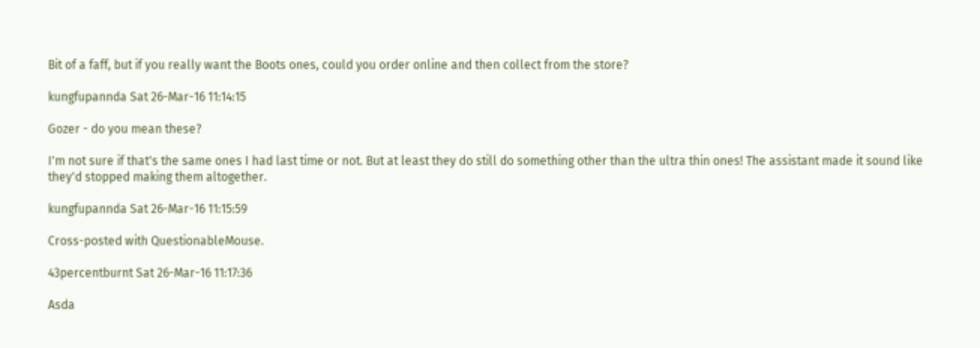Bit of a faff, but if you really want the Boots ones, could you order online and then collect from the store?

kungfupannda Sat 26-Mar-16 11:14:15

Gozer - do you mean these?

I'm not sure if that's the same ones I had last time or not. But at least they do still do something other than the ultra thin ones! The assistant made it sound like they'd stopped making them altogether.

kungfupannda Sat 26-Mar-16 11:15:59

Cross-posted with QuestionableMouse.

43percentburnt Sat 26-Mar-16 11:17:36

Asda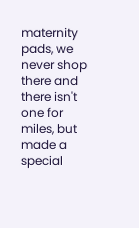maternity pads, we never shop there and there isn't one for miles, but made a special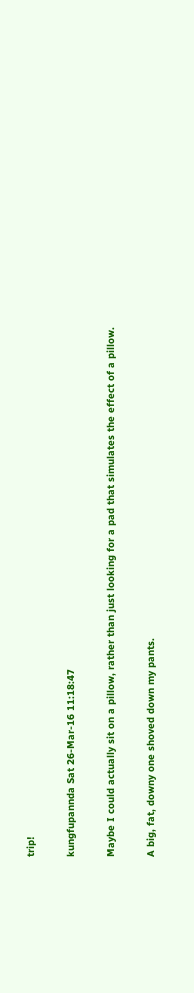trip!

kungfupannda Sat 26-Mar-16 11:18:47

Maybe I could actually sit on a pillow, rather than just looking for a pad that simulates the effect of a pillow.

A big, fat, downy one shoved down my pants.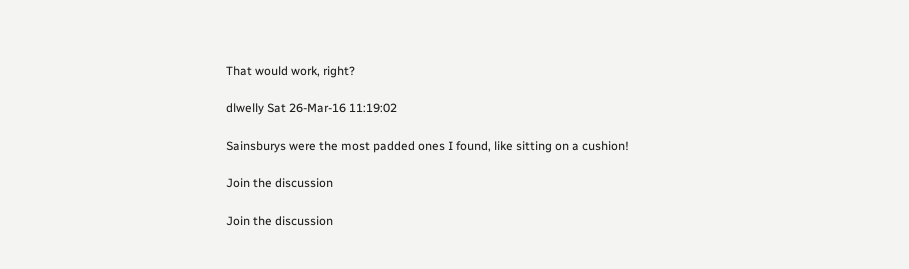That would work, right?

dlwelly Sat 26-Mar-16 11:19:02

Sainsburys were the most padded ones I found, like sitting on a cushion!

Join the discussion

Join the discussion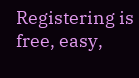Registering is free, easy,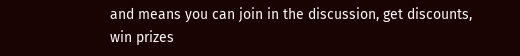and means you can join in the discussion, get discounts, win prizes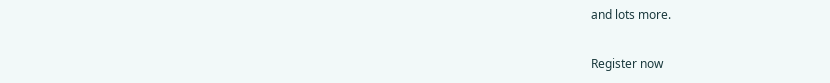and lots more.

Register now